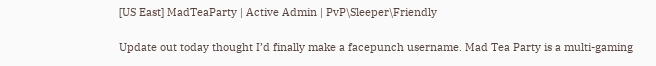[US East] MadTeaParty | Active Admin | PvP\Sleeper\Friendly

Update out today thought I’d finally make a facepunch username. Mad Tea Party is a multi-gaming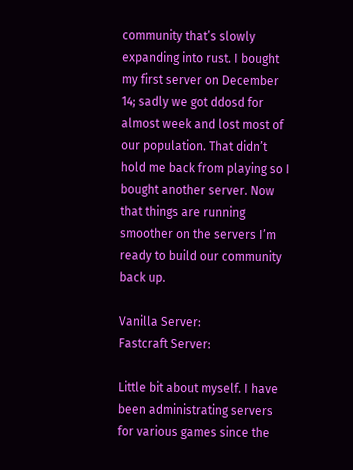community that’s slowly expanding into rust. I bought my first server on December 14; sadly we got ddosd for almost week and lost most of our population. That didn’t hold me back from playing so I bought another server. Now that things are running smoother on the servers I’m ready to build our community back up.

Vanilla Server:
Fastcraft Server:

Little bit about myself. I have been administrating servers for various games since the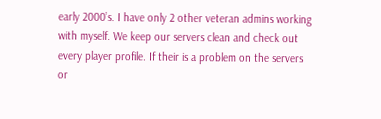early 2000’s. I have only 2 other veteran admins working with myself. We keep our servers clean and check out every player profile. If their is a problem on the servers or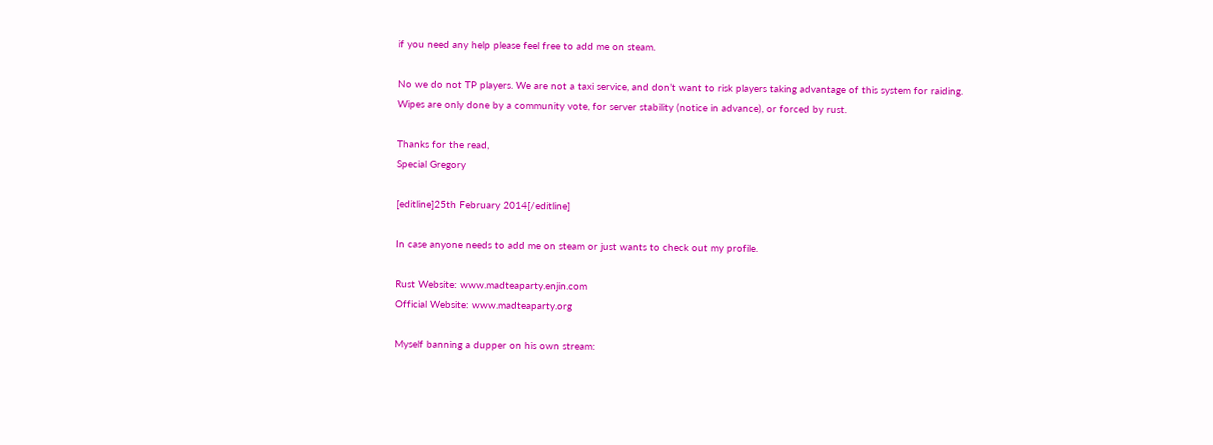if you need any help please feel free to add me on steam.

No we do not TP players. We are not a taxi service, and don’t want to risk players taking advantage of this system for raiding.
Wipes are only done by a community vote, for server stability (notice in advance), or forced by rust.

Thanks for the read,
Special Gregory

[editline]25th February 2014[/editline]

In case anyone needs to add me on steam or just wants to check out my profile.

Rust Website: www.madteaparty.enjin.com
Official Website: www.madteaparty.org

Myself banning a dupper on his own stream: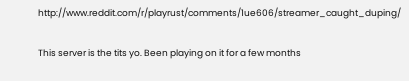http://www.reddit.com/r/playrust/comments/1ue606/streamer_caught_duping/

This server is the tits yo. Been playing on it for a few months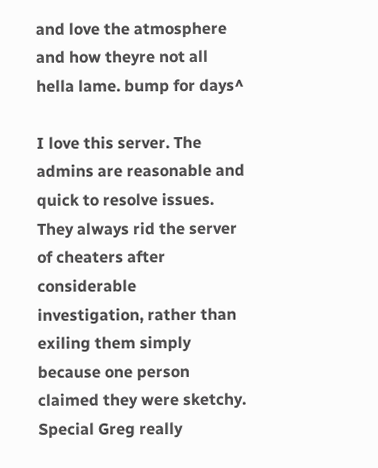and love the atmosphere and how theyre not all hella lame. bump for days^

I love this server. The admins are reasonable and quick to resolve issues. They always rid the server of cheaters after considerable investigation, rather than exiling them simply because one person claimed they were sketchy. Special Greg really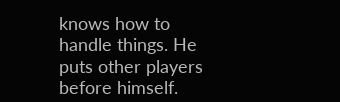knows how to handle things. He puts other players before himself.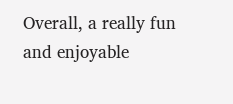Overall, a really fun and enjoyable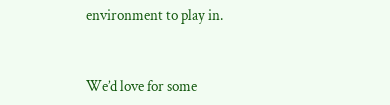environment to play in.


We’d love for some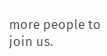more people to join us.